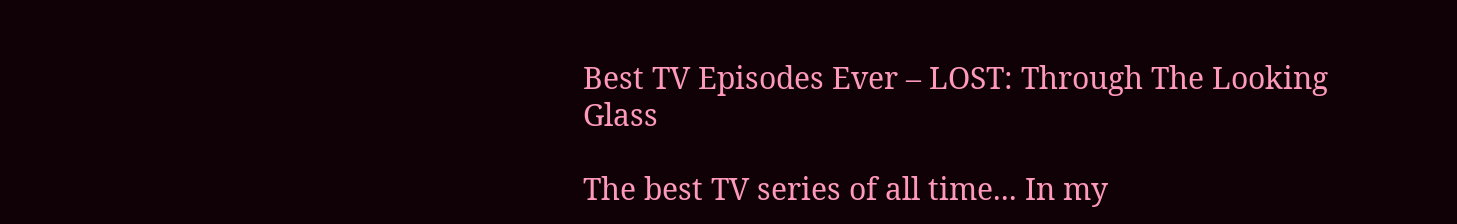Best TV Episodes Ever – LOST: Through The Looking Glass

The best TV series of all time... In my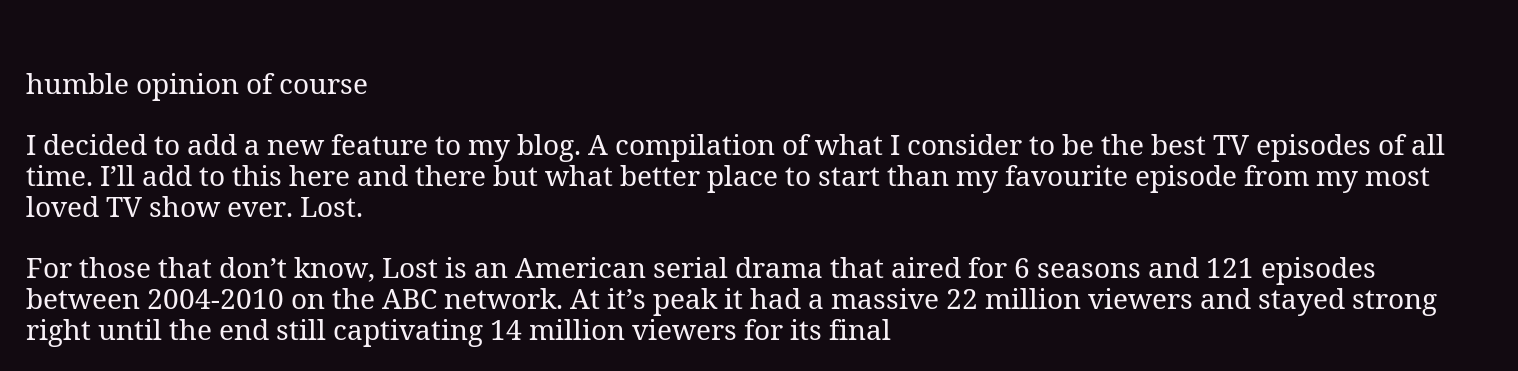humble opinion of course

I decided to add a new feature to my blog. A compilation of what I consider to be the best TV episodes of all time. I’ll add to this here and there but what better place to start than my favourite episode from my most loved TV show ever. Lost.

For those that don’t know, Lost is an American serial drama that aired for 6 seasons and 121 episodes between 2004-2010 on the ABC network. At it’s peak it had a massive 22 million viewers and stayed strong right until the end still captivating 14 million viewers for its final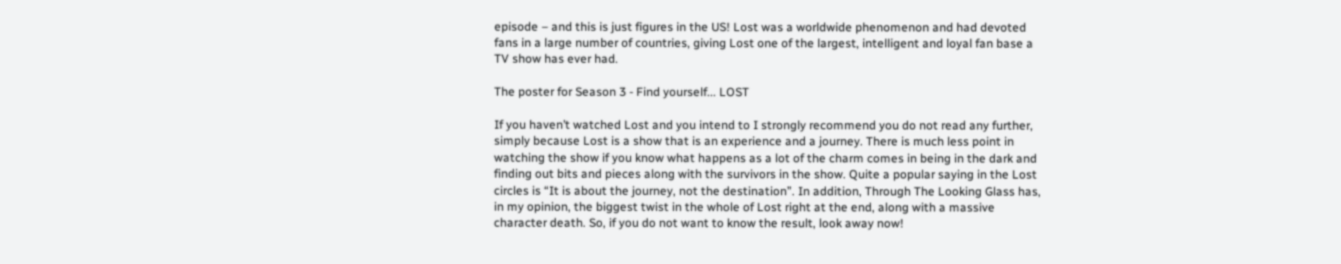episode – and this is just figures in the US! Lost was a worldwide phenomenon and had devoted fans in a large number of countries, giving Lost one of the largest, intelligent and loyal fan base a TV show has ever had.

The poster for Season 3 - Find yourself... LOST

If you haven’t watched Lost and you intend to I strongly recommend you do not read any further, simply because Lost is a show that is an experience and a journey. There is much less point in watching the show if you know what happens as a lot of the charm comes in being in the dark and finding out bits and pieces along with the survivors in the show. Quite a popular saying in the Lost circles is “It is about the journey, not the destination”. In addition, Through The Looking Glass has, in my opinion, the biggest twist in the whole of Lost right at the end, along with a massive character death. So, if you do not want to know the result, look away now!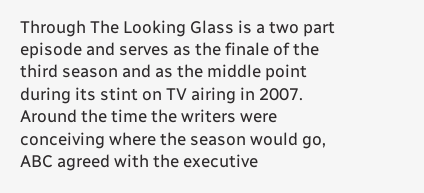Through The Looking Glass is a two part episode and serves as the finale of the third season and as the middle point during its stint on TV airing in 2007. Around the time the writers were conceiving where the season would go, ABC agreed with the executive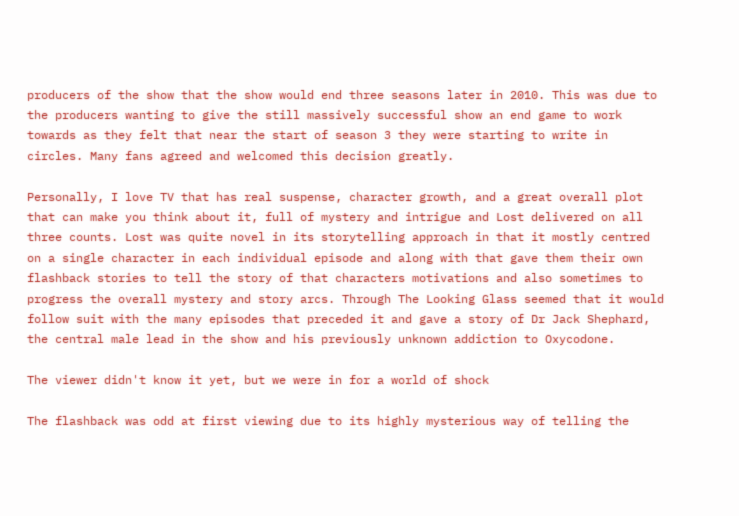producers of the show that the show would end three seasons later in 2010. This was due to the producers wanting to give the still massively successful show an end game to work towards as they felt that near the start of season 3 they were starting to write in circles. Many fans agreed and welcomed this decision greatly.

Personally, I love TV that has real suspense, character growth, and a great overall plot that can make you think about it, full of mystery and intrigue and Lost delivered on all three counts. Lost was quite novel in its storytelling approach in that it mostly centred on a single character in each individual episode and along with that gave them their own flashback stories to tell the story of that characters motivations and also sometimes to progress the overall mystery and story arcs. Through The Looking Glass seemed that it would follow suit with the many episodes that preceded it and gave a story of Dr Jack Shephard, the central male lead in the show and his previously unknown addiction to Oxycodone.

The viewer didn't know it yet, but we were in for a world of shock

The flashback was odd at first viewing due to its highly mysterious way of telling the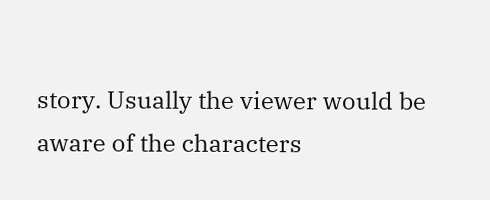story. Usually the viewer would be aware of the characters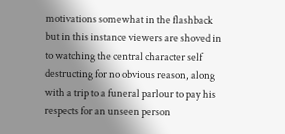motivations somewhat in the flashback but in this instance viewers are shoved in to watching the central character self destructing for no obvious reason, along with a trip to a funeral parlour to pay his respects for an unseen person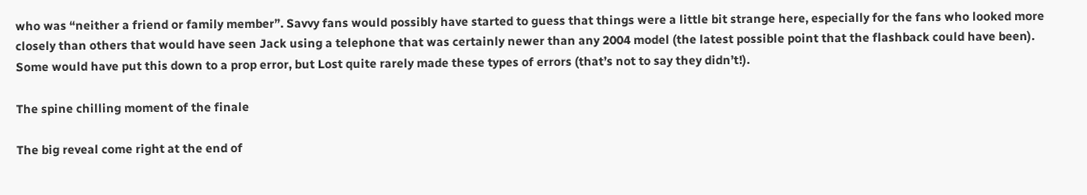who was “neither a friend or family member”. Savvy fans would possibly have started to guess that things were a little bit strange here, especially for the fans who looked more closely than others that would have seen Jack using a telephone that was certainly newer than any 2004 model (the latest possible point that the flashback could have been). Some would have put this down to a prop error, but Lost quite rarely made these types of errors (that’s not to say they didn’t!).

The spine chilling moment of the finale

The big reveal come right at the end of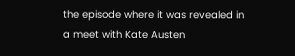the episode where it was revealed in a meet with Kate Austen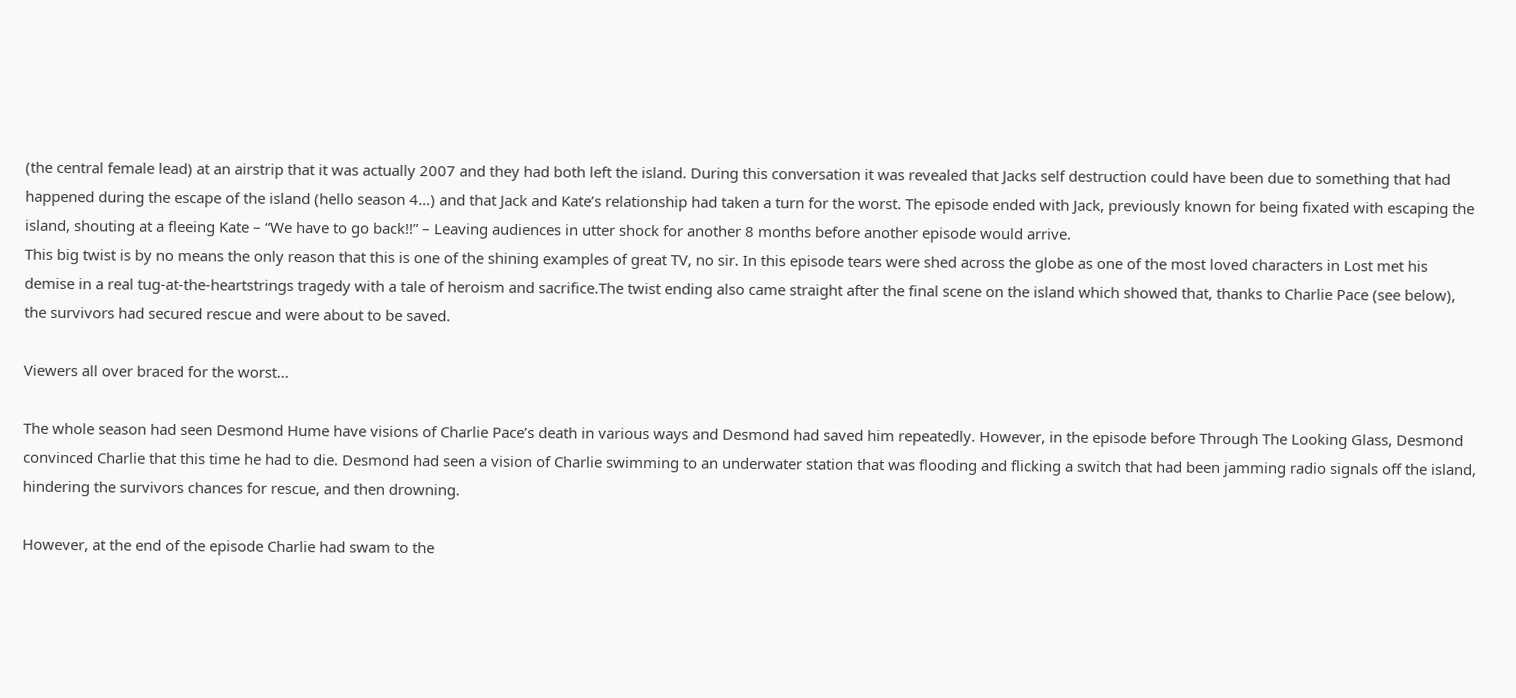(the central female lead) at an airstrip that it was actually 2007 and they had both left the island. During this conversation it was revealed that Jacks self destruction could have been due to something that had happened during the escape of the island (hello season 4…) and that Jack and Kate’s relationship had taken a turn for the worst. The episode ended with Jack, previously known for being fixated with escaping the island, shouting at a fleeing Kate – “We have to go back!!” – Leaving audiences in utter shock for another 8 months before another episode would arrive.
This big twist is by no means the only reason that this is one of the shining examples of great TV, no sir. In this episode tears were shed across the globe as one of the most loved characters in Lost met his demise in a real tug-at-the-heartstrings tragedy with a tale of heroism and sacrifice.The twist ending also came straight after the final scene on the island which showed that, thanks to Charlie Pace (see below), the survivors had secured rescue and were about to be saved.

Viewers all over braced for the worst...

The whole season had seen Desmond Hume have visions of Charlie Pace’s death in various ways and Desmond had saved him repeatedly. However, in the episode before Through The Looking Glass, Desmond convinced Charlie that this time he had to die. Desmond had seen a vision of Charlie swimming to an underwater station that was flooding and flicking a switch that had been jamming radio signals off the island, hindering the survivors chances for rescue, and then drowning.

However, at the end of the episode Charlie had swam to the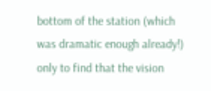bottom of the station (which was dramatic enough already!) only to find that the vision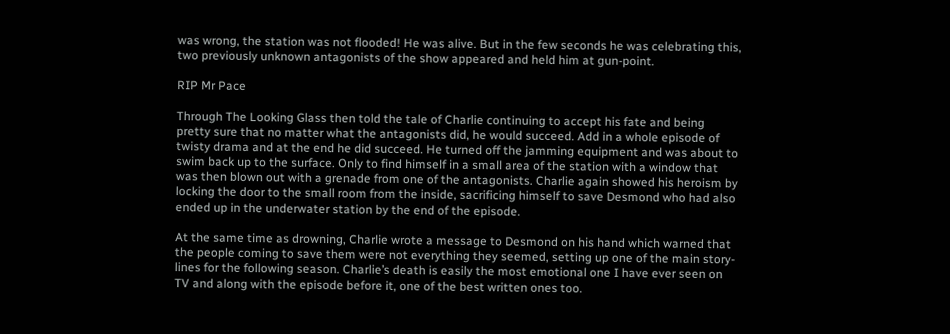was wrong, the station was not flooded! He was alive. But in the few seconds he was celebrating this, two previously unknown antagonists of the show appeared and held him at gun-point.

RIP Mr Pace

Through The Looking Glass then told the tale of Charlie continuing to accept his fate and being pretty sure that no matter what the antagonists did, he would succeed. Add in a whole episode of twisty drama and at the end he did succeed. He turned off the jamming equipment and was about to swim back up to the surface. Only to find himself in a small area of the station with a window that was then blown out with a grenade from one of the antagonists. Charlie again showed his heroism by locking the door to the small room from the inside, sacrificing himself to save Desmond who had also ended up in the underwater station by the end of the episode.

At the same time as drowning, Charlie wrote a message to Desmond on his hand which warned that the people coming to save them were not everything they seemed, setting up one of the main story-lines for the following season. Charlie’s death is easily the most emotional one I have ever seen on TV and along with the episode before it, one of the best written ones too.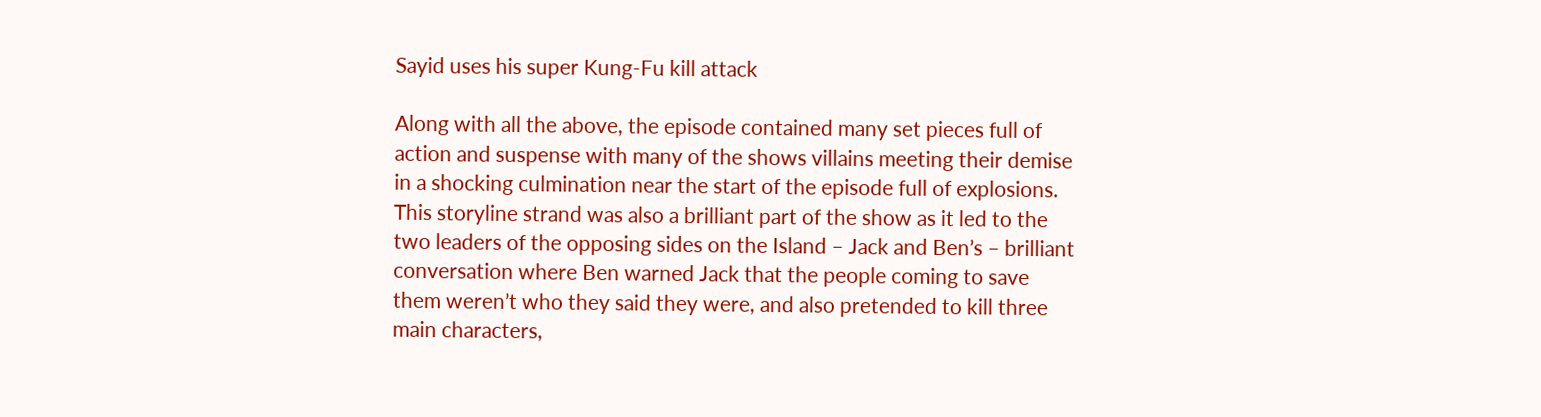Sayid uses his super Kung-Fu kill attack

Along with all the above, the episode contained many set pieces full of action and suspense with many of the shows villains meeting their demise in a shocking culmination near the start of the episode full of explosions. This storyline strand was also a brilliant part of the show as it led to the two leaders of the opposing sides on the Island – Jack and Ben’s – brilliant conversation where Ben warned Jack that the people coming to save them weren’t who they said they were, and also pretended to kill three main characters,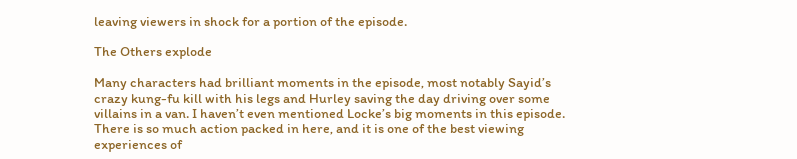leaving viewers in shock for a portion of the episode.

The Others explode

Many characters had brilliant moments in the episode, most notably Sayid’s crazy kung-fu kill with his legs and Hurley saving the day driving over some villains in a van. I haven’t even mentioned Locke’s big moments in this episode. There is so much action packed in here, and it is one of the best viewing experiences of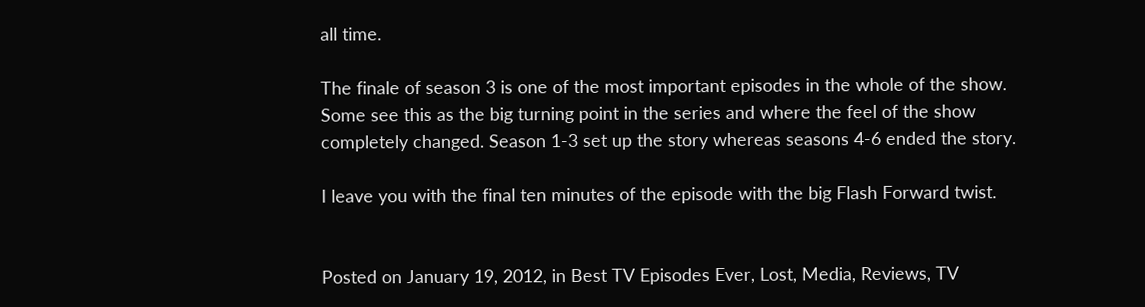all time.

The finale of season 3 is one of the most important episodes in the whole of the show. Some see this as the big turning point in the series and where the feel of the show completely changed. Season 1-3 set up the story whereas seasons 4-6 ended the story.

I leave you with the final ten minutes of the episode with the big Flash Forward twist.


Posted on January 19, 2012, in Best TV Episodes Ever, Lost, Media, Reviews, TV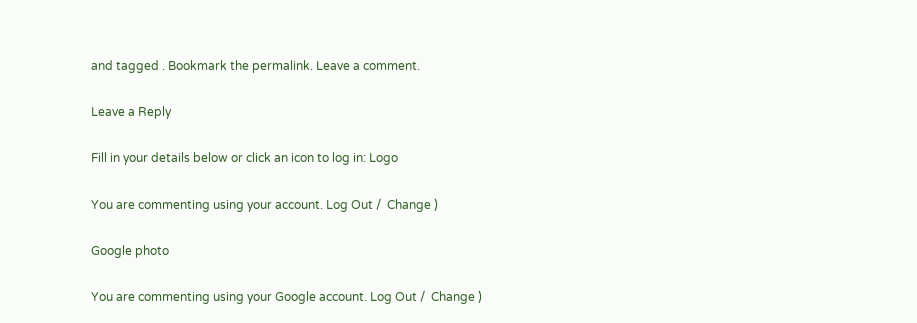and tagged . Bookmark the permalink. Leave a comment.

Leave a Reply

Fill in your details below or click an icon to log in: Logo

You are commenting using your account. Log Out /  Change )

Google photo

You are commenting using your Google account. Log Out /  Change )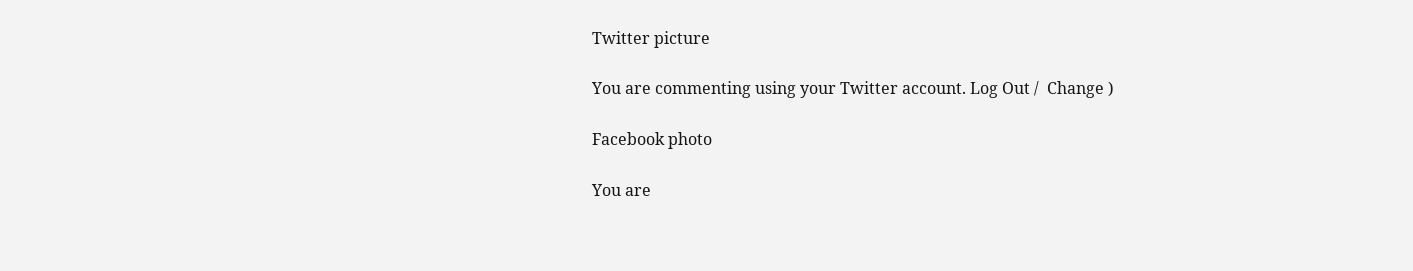Twitter picture

You are commenting using your Twitter account. Log Out /  Change )

Facebook photo

You are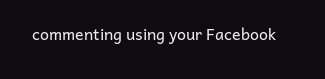commenting using your Facebook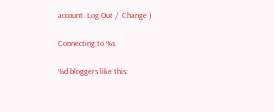account. Log Out /  Change )

Connecting to %s

%d bloggers like this: